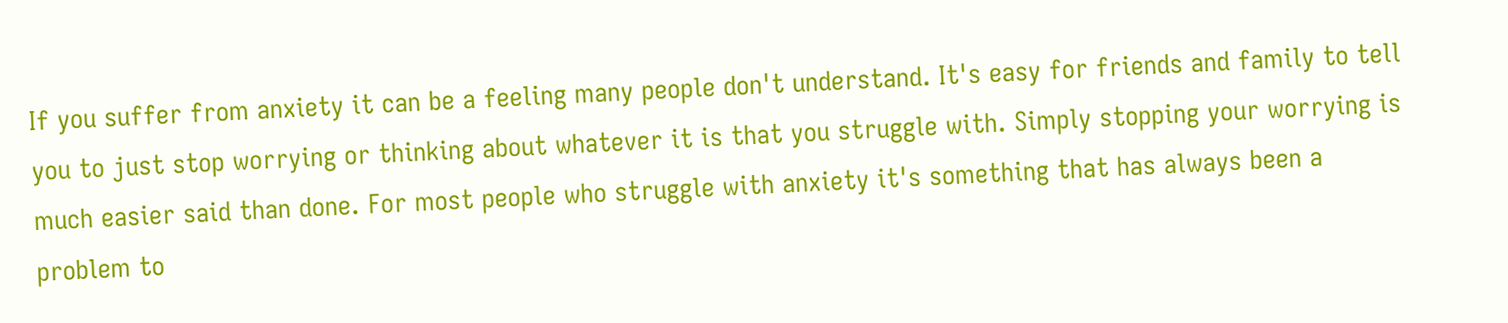If you suffer from anxiety it can be a feeling many people don't understand. It's easy for friends and family to tell you to just stop worrying or thinking about whatever it is that you struggle with. Simply stopping your worrying is much easier said than done. For most people who struggle with anxiety it's something that has always been a problem to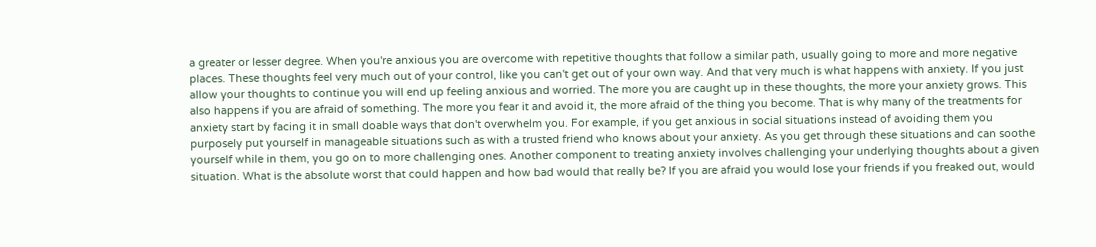a greater or lesser degree. When you're anxious you are overcome with repetitive thoughts that follow a similar path, usually going to more and more negative places. These thoughts feel very much out of your control, like you can't get out of your own way. And that very much is what happens with anxiety. If you just allow your thoughts to continue you will end up feeling anxious and worried. The more you are caught up in these thoughts, the more your anxiety grows. This also happens if you are afraid of something. The more you fear it and avoid it, the more afraid of the thing you become. That is why many of the treatments for anxiety start by facing it in small doable ways that don't overwhelm you. For example, if you get anxious in social situations instead of avoiding them you purposely put yourself in manageable situations such as with a trusted friend who knows about your anxiety. As you get through these situations and can soothe yourself while in them, you go on to more challenging ones. Another component to treating anxiety involves challenging your underlying thoughts about a given situation. What is the absolute worst that could happen and how bad would that really be? If you are afraid you would lose your friends if you freaked out, would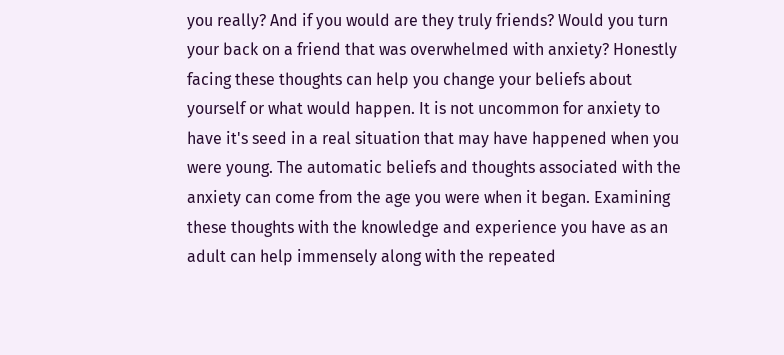you really? And if you would are they truly friends? Would you turn your back on a friend that was overwhelmed with anxiety? Honestly facing these thoughts can help you change your beliefs about yourself or what would happen. It is not uncommon for anxiety to have it's seed in a real situation that may have happened when you were young. The automatic beliefs and thoughts associated with the anxiety can come from the age you were when it began. Examining these thoughts with the knowledge and experience you have as an adult can help immensely along with the repeated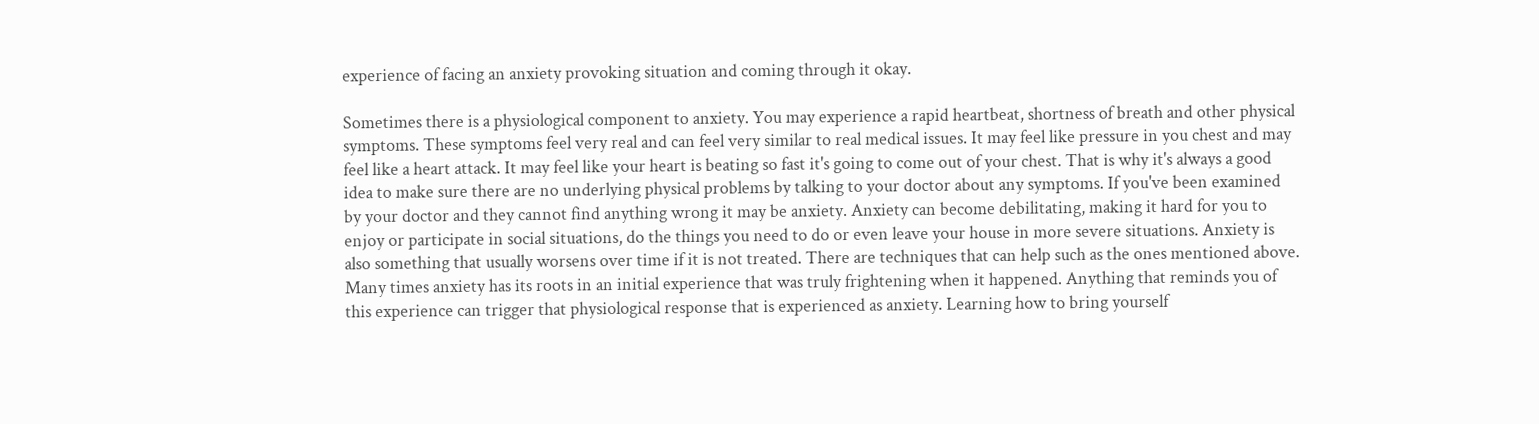experience of facing an anxiety provoking situation and coming through it okay.

Sometimes there is a physiological component to anxiety. You may experience a rapid heartbeat, shortness of breath and other physical symptoms. These symptoms feel very real and can feel very similar to real medical issues. It may feel like pressure in you chest and may feel like a heart attack. It may feel like your heart is beating so fast it's going to come out of your chest. That is why it's always a good idea to make sure there are no underlying physical problems by talking to your doctor about any symptoms. If you've been examined by your doctor and they cannot find anything wrong it may be anxiety. Anxiety can become debilitating, making it hard for you to enjoy or participate in social situations, do the things you need to do or even leave your house in more severe situations. Anxiety is also something that usually worsens over time if it is not treated. There are techniques that can help such as the ones mentioned above. Many times anxiety has its roots in an initial experience that was truly frightening when it happened. Anything that reminds you of this experience can trigger that physiological response that is experienced as anxiety. Learning how to bring yourself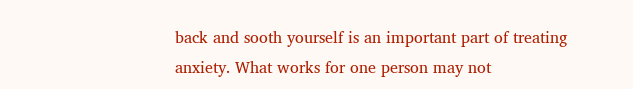back and sooth yourself is an important part of treating anxiety. What works for one person may not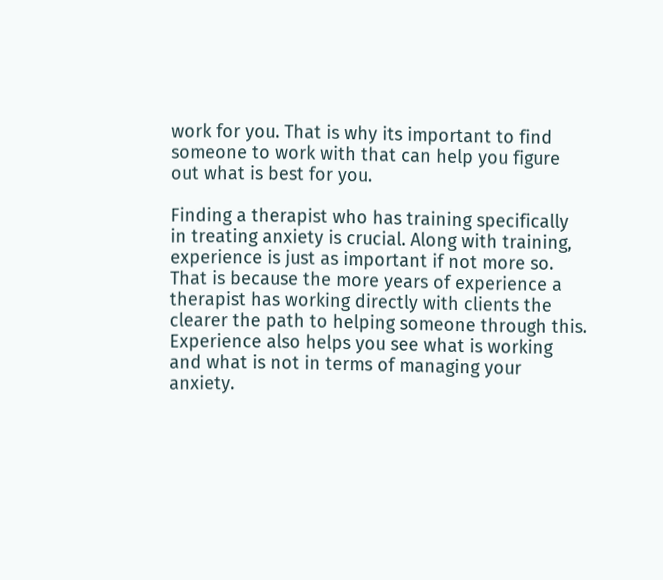work for you. That is why its important to find someone to work with that can help you figure out what is best for you.

Finding a therapist who has training specifically in treating anxiety is crucial. Along with training, experience is just as important if not more so. That is because the more years of experience a therapist has working directly with clients the clearer the path to helping someone through this. Experience also helps you see what is working and what is not in terms of managing your anxiety.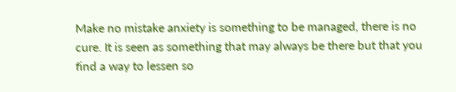Make no mistake anxiety is something to be managed, there is no cure. It is seen as something that may always be there but that you find a way to lessen so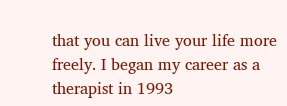that you can live your life more freely. I began my career as a therapist in 1993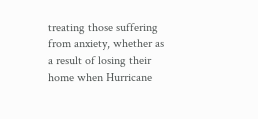treating those suffering from anxiety, whether as a result of losing their home when Hurricane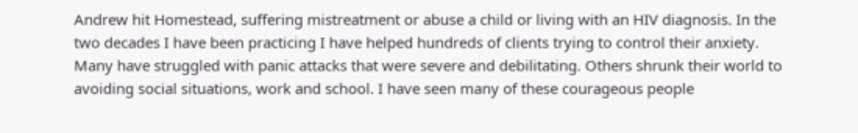Andrew hit Homestead, suffering mistreatment or abuse a child or living with an HIV diagnosis. In the two decades I have been practicing I have helped hundreds of clients trying to control their anxiety. Many have struggled with panic attacks that were severe and debilitating. Others shrunk their world to avoiding social situations, work and school. I have seen many of these courageous people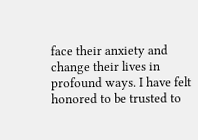face their anxiety and change their lives in profound ways. I have felt honored to be trusted to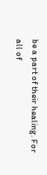be a part of their healing. For all of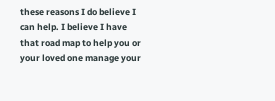these reasons I do believe I can help. I believe I have that road map to help you or your loved one manage your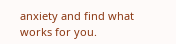anxiety and find what works for you.